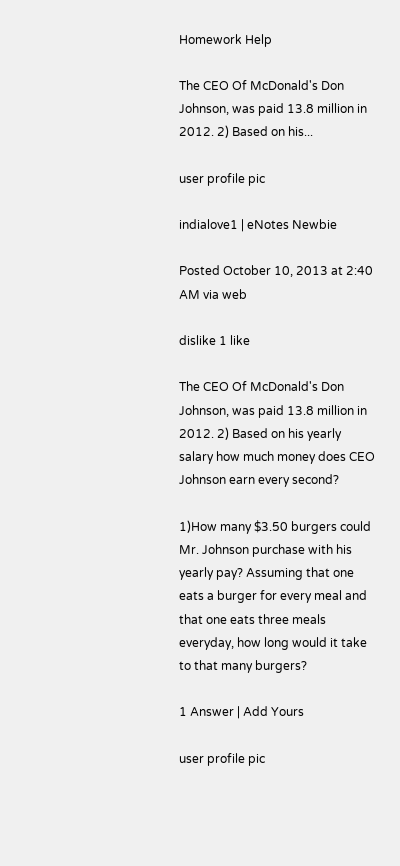Homework Help

The CEO Of McDonald's Don Johnson, was paid 13.8 million in 2012. 2) Based on his...

user profile pic

indialove1 | eNotes Newbie

Posted October 10, 2013 at 2:40 AM via web

dislike 1 like

The CEO Of McDonald's Don Johnson, was paid 13.8 million in 2012. 2) Based on his yearly salary how much money does CEO Johnson earn every second?

1)How many $3.50 burgers could Mr. Johnson purchase with his yearly pay? Assuming that one eats a burger for every meal and that one eats three meals everyday, how long would it take to that many burgers?

1 Answer | Add Yours

user profile pic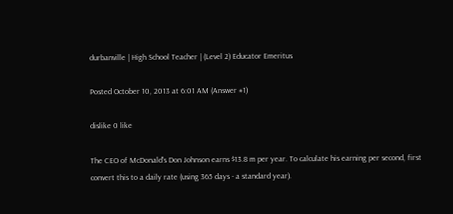durbanville | High School Teacher | (Level 2) Educator Emeritus

Posted October 10, 2013 at 6:01 AM (Answer #1)

dislike 0 like

The CEO of McDonald's Don Johnson earns $13.8 m per year. To calculate his earning per second, first convert this to a daily rate (using 365 days - a standard year).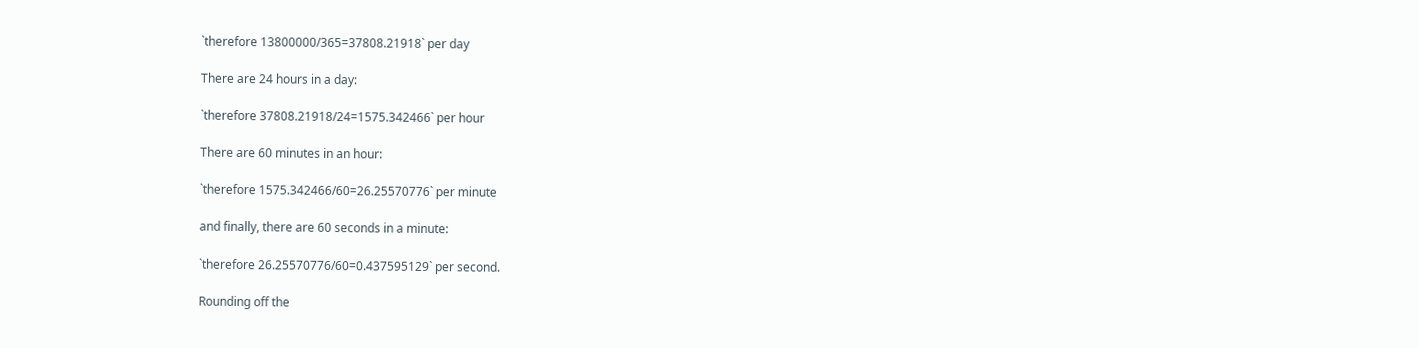`therefore 13800000/365=37808.21918` per day

There are 24 hours in a day:

`therefore 37808.21918/24=1575.342466` per hour

There are 60 minutes in an hour:

`therefore 1575.342466/60=26.25570776` per minute

and finally, there are 60 seconds in a minute:

`therefore 26.25570776/60=0.437595129` per second.

Rounding off the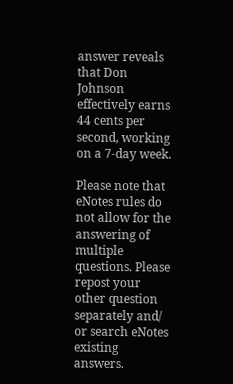answer reveals that Don Johnson effectively earns 44 cents per second, working on a 7-day week.

Please note that eNotes rules do not allow for the answering of multiple questions. Please repost your other question separately and/ or search eNotes existing answers.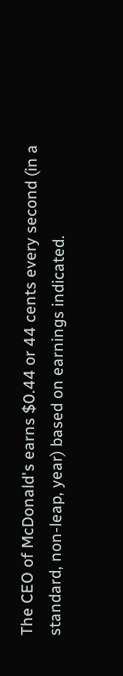The CEO of McDonald's earns $0.44 or 44 cents every second (in a standard, non-leap, year) based on earnings indicated.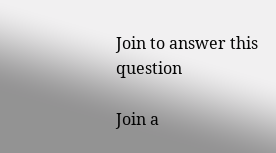Join to answer this question

Join a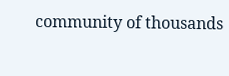community of thousands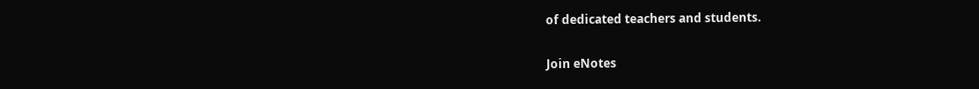of dedicated teachers and students.

Join eNotes